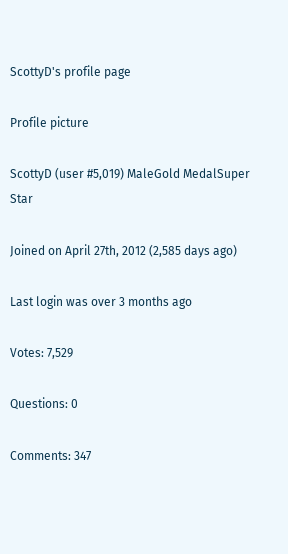ScottyD's profile page

Profile picture

ScottyD (user #5,019) MaleGold MedalSuper Star

Joined on April 27th, 2012 (2,585 days ago)

Last login was over 3 months ago

Votes: 7,529

Questions: 0

Comments: 347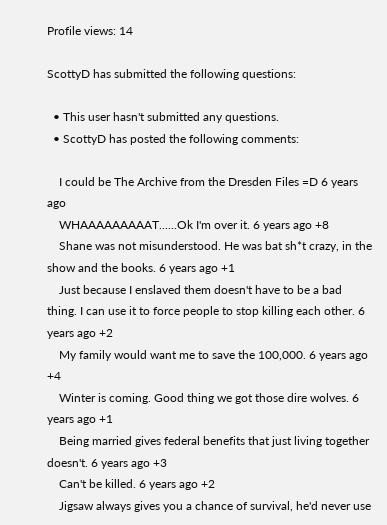Profile views: 14

ScottyD has submitted the following questions:

  • This user hasn't submitted any questions.
  • ScottyD has posted the following comments:

    I could be The Archive from the Dresden Files =D 6 years ago
    WHAAAAAAAAAT......Ok I'm over it. 6 years ago +8
    Shane was not misunderstood. He was bat sh*t crazy, in the show and the books. 6 years ago +1
    Just because I enslaved them doesn't have to be a bad thing. I can use it to force people to stop killing each other. 6 years ago +2
    My family would want me to save the 100,000. 6 years ago +4
    Winter is coming. Good thing we got those dire wolves. 6 years ago +1
    Being married gives federal benefits that just living together doesn't. 6 years ago +3
    Can't be killed. 6 years ago +2
    Jigsaw always gives you a chance of survival, he'd never use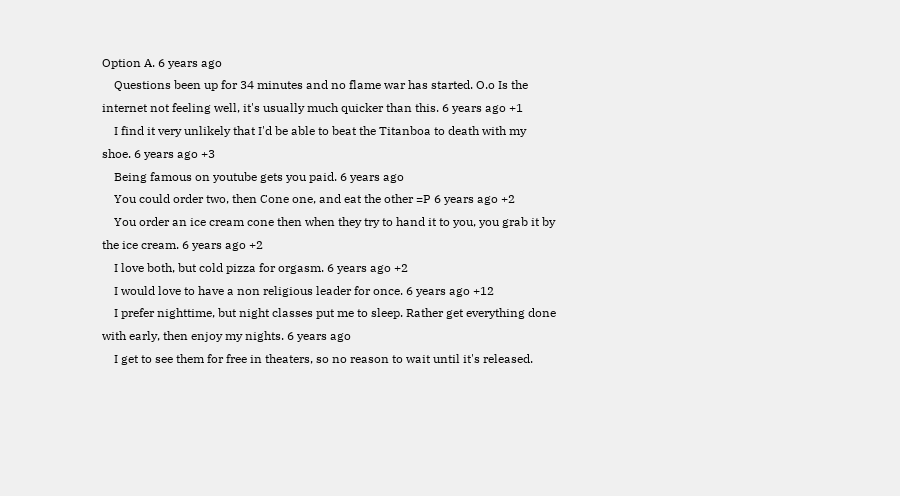Option A. 6 years ago
    Questions been up for 34 minutes and no flame war has started. O.o Is the internet not feeling well, it's usually much quicker than this. 6 years ago +1
    I find it very unlikely that I'd be able to beat the Titanboa to death with my shoe. 6 years ago +3
    Being famous on youtube gets you paid. 6 years ago
    You could order two, then Cone one, and eat the other =P 6 years ago +2
    You order an ice cream cone then when they try to hand it to you, you grab it by the ice cream. 6 years ago +2
    I love both, but cold pizza for orgasm. 6 years ago +2
    I would love to have a non religious leader for once. 6 years ago +12
    I prefer nighttime, but night classes put me to sleep. Rather get everything done with early, then enjoy my nights. 6 years ago
    I get to see them for free in theaters, so no reason to wait until it's released.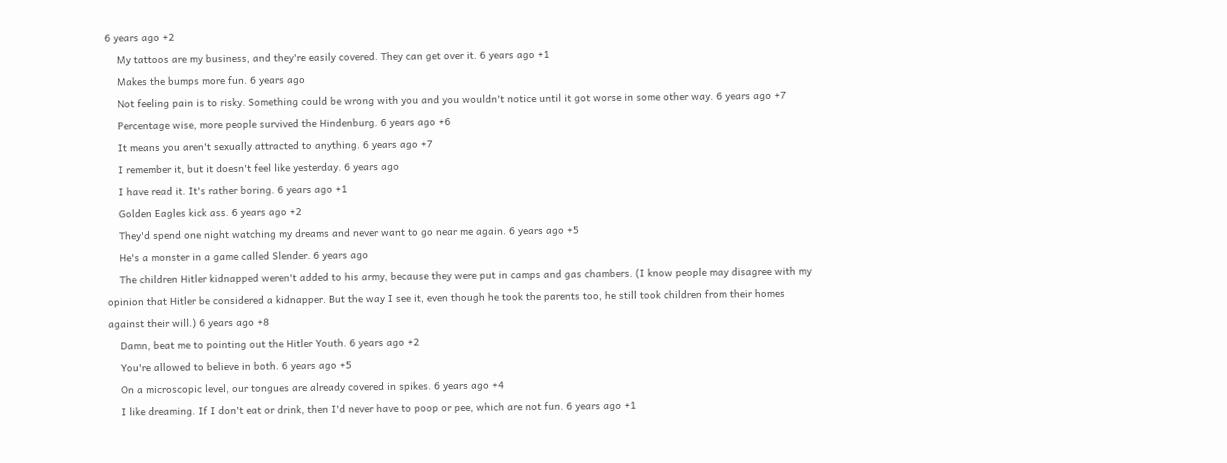6 years ago +2
    My tattoos are my business, and they're easily covered. They can get over it. 6 years ago +1
    Makes the bumps more fun. 6 years ago
    Not feeling pain is to risky. Something could be wrong with you and you wouldn't notice until it got worse in some other way. 6 years ago +7
    Percentage wise, more people survived the Hindenburg. 6 years ago +6
    It means you aren't sexually attracted to anything. 6 years ago +7
    I remember it, but it doesn't feel like yesterday. 6 years ago
    I have read it. It's rather boring. 6 years ago +1
    Golden Eagles kick ass. 6 years ago +2
    They'd spend one night watching my dreams and never want to go near me again. 6 years ago +5
    He's a monster in a game called Slender. 6 years ago
    The children Hitler kidnapped weren't added to his army, because they were put in camps and gas chambers. (I know people may disagree with my opinion that Hitler be considered a kidnapper. But the way I see it, even though he took the parents too, he still took children from their homes against their will.) 6 years ago +8
    Damn, beat me to pointing out the Hitler Youth. 6 years ago +2
    You're allowed to believe in both. 6 years ago +5
    On a microscopic level, our tongues are already covered in spikes. 6 years ago +4
    I like dreaming. If I don't eat or drink, then I'd never have to poop or pee, which are not fun. 6 years ago +1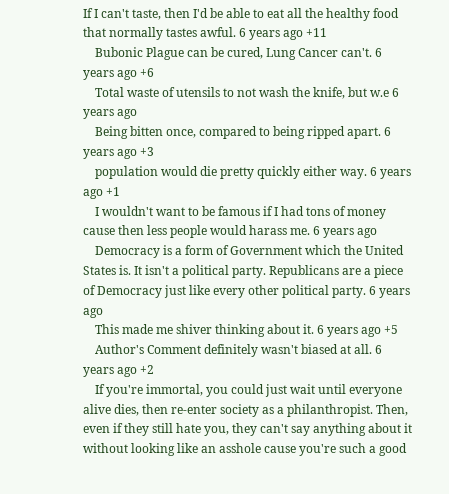If I can't taste, then I'd be able to eat all the healthy food that normally tastes awful. 6 years ago +11
    Bubonic Plague can be cured, Lung Cancer can't. 6 years ago +6
    Total waste of utensils to not wash the knife, but w.e 6 years ago
    Being bitten once, compared to being ripped apart. 6 years ago +3
    population would die pretty quickly either way. 6 years ago +1
    I wouldn't want to be famous if I had tons of money cause then less people would harass me. 6 years ago
    Democracy is a form of Government which the United States is. It isn't a political party. Republicans are a piece of Democracy just like every other political party. 6 years ago
    This made me shiver thinking about it. 6 years ago +5
    Author's Comment definitely wasn't biased at all. 6 years ago +2
    If you're immortal, you could just wait until everyone alive dies, then re-enter society as a philanthropist. Then, even if they still hate you, they can't say anything about it without looking like an asshole cause you're such a good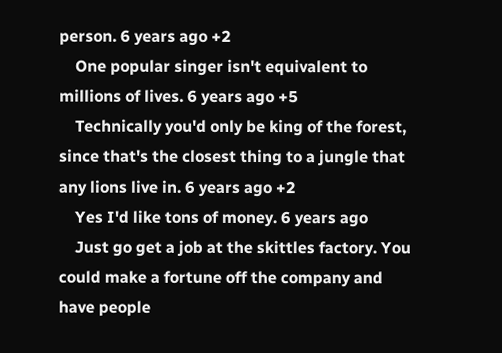person. 6 years ago +2
    One popular singer isn't equivalent to millions of lives. 6 years ago +5
    Technically you'd only be king of the forest, since that's the closest thing to a jungle that any lions live in. 6 years ago +2
    Yes I'd like tons of money. 6 years ago
    Just go get a job at the skittles factory. You could make a fortune off the company and have people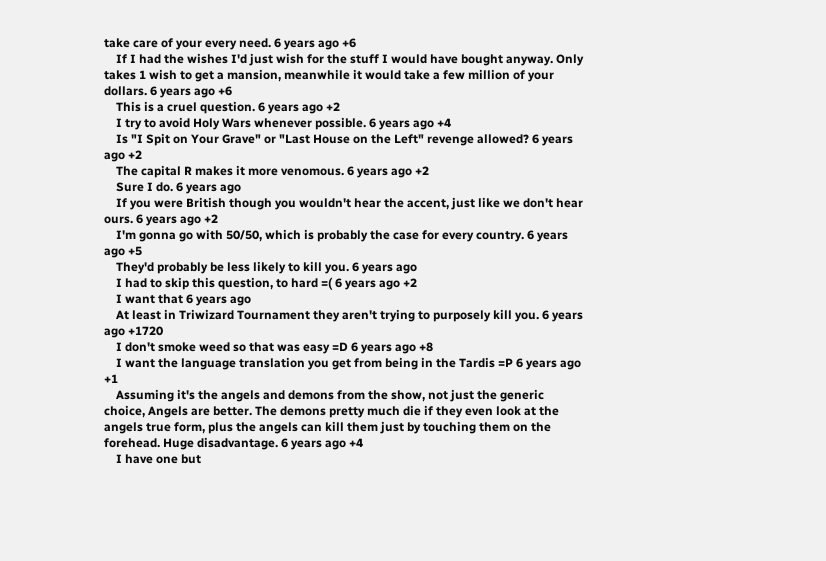take care of your every need. 6 years ago +6
    If I had the wishes I'd just wish for the stuff I would have bought anyway. Only takes 1 wish to get a mansion, meanwhile it would take a few million of your dollars. 6 years ago +6
    This is a cruel question. 6 years ago +2
    I try to avoid Holy Wars whenever possible. 6 years ago +4
    Is "I Spit on Your Grave" or "Last House on the Left" revenge allowed? 6 years ago +2
    The capital R makes it more venomous. 6 years ago +2
    Sure I do. 6 years ago
    If you were British though you wouldn't hear the accent, just like we don't hear ours. 6 years ago +2
    I'm gonna go with 50/50, which is probably the case for every country. 6 years ago +5
    They'd probably be less likely to kill you. 6 years ago
    I had to skip this question, to hard =( 6 years ago +2
    I want that 6 years ago
    At least in Triwizard Tournament they aren't trying to purposely kill you. 6 years ago +1720
    I don't smoke weed so that was easy =D 6 years ago +8
    I want the language translation you get from being in the Tardis =P 6 years ago +1
    Assuming it's the angels and demons from the show, not just the generic choice, Angels are better. The demons pretty much die if they even look at the angels true form, plus the angels can kill them just by touching them on the forehead. Huge disadvantage. 6 years ago +4
    I have one but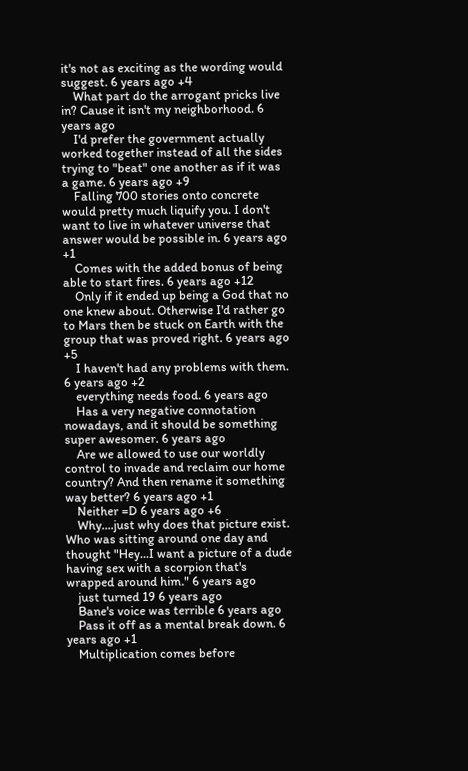it's not as exciting as the wording would suggest. 6 years ago +4
    What part do the arrogant pricks live in? Cause it isn't my neighborhood. 6 years ago
    I'd prefer the government actually worked together instead of all the sides trying to "beat" one another as if it was a game. 6 years ago +9
    Falling 700 stories onto concrete would pretty much liquify you. I don't want to live in whatever universe that answer would be possible in. 6 years ago +1
    Comes with the added bonus of being able to start fires. 6 years ago +12
    Only if it ended up being a God that no one knew about. Otherwise I'd rather go to Mars then be stuck on Earth with the group that was proved right. 6 years ago +5
    I haven't had any problems with them. 6 years ago +2
    everything needs food. 6 years ago
    Has a very negative connotation nowadays, and it should be something super awesomer. 6 years ago
    Are we allowed to use our worldly control to invade and reclaim our home country? And then rename it something way better? 6 years ago +1
    Neither =D 6 years ago +6
    Why....just why does that picture exist. Who was sitting around one day and thought "Hey...I want a picture of a dude having sex with a scorpion that's wrapped around him." 6 years ago
    just turned 19 6 years ago
    Bane's voice was terrible 6 years ago
    Pass it off as a mental break down. 6 years ago +1
    Multiplication comes before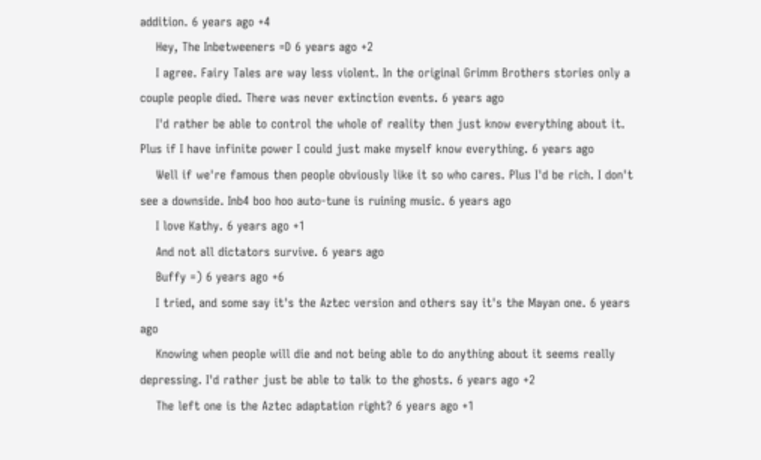addition. 6 years ago +4
    Hey, The Inbetweeners =D 6 years ago +2
    I agree. Fairy Tales are way less violent. In the original Grimm Brothers stories only a couple people died. There was never extinction events. 6 years ago
    I'd rather be able to control the whole of reality then just know everything about it. Plus if I have infinite power I could just make myself know everything. 6 years ago
    Well if we're famous then people obviously like it so who cares. Plus I'd be rich. I don't see a downside. Inb4 boo hoo auto-tune is ruining music. 6 years ago
    I love Kathy. 6 years ago +1
    And not all dictators survive. 6 years ago
    Buffy =) 6 years ago +6
    I tried, and some say it's the Aztec version and others say it's the Mayan one. 6 years ago
    Knowing when people will die and not being able to do anything about it seems really depressing. I'd rather just be able to talk to the ghosts. 6 years ago +2
    The left one is the Aztec adaptation right? 6 years ago +1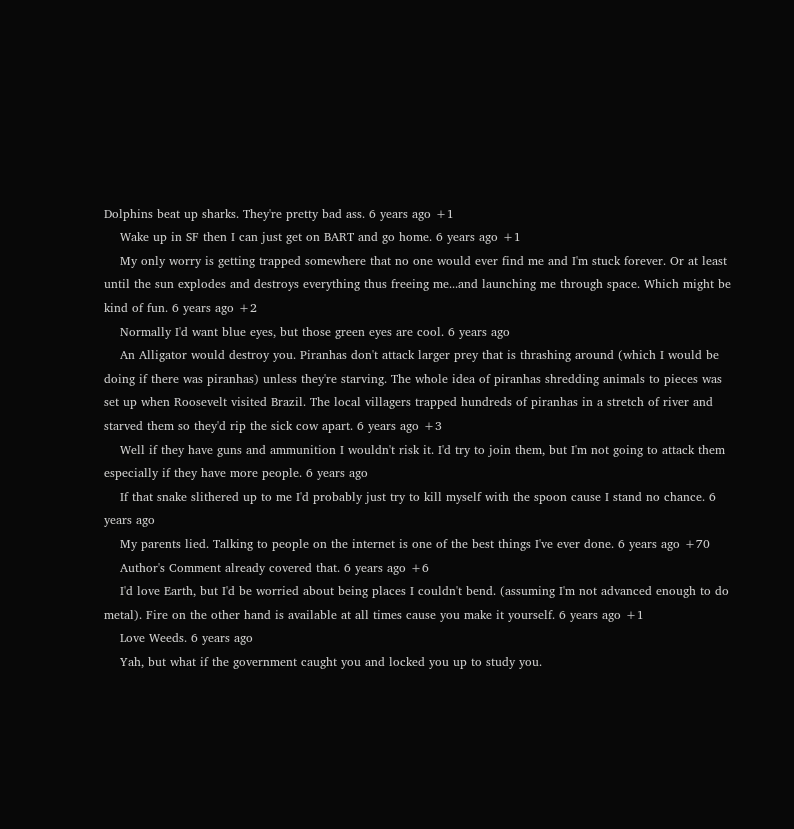Dolphins beat up sharks. They're pretty bad ass. 6 years ago +1
    Wake up in SF then I can just get on BART and go home. 6 years ago +1
    My only worry is getting trapped somewhere that no one would ever find me and I'm stuck forever. Or at least until the sun explodes and destroys everything thus freeing me...and launching me through space. Which might be kind of fun. 6 years ago +2
    Normally I'd want blue eyes, but those green eyes are cool. 6 years ago
    An Alligator would destroy you. Piranhas don't attack larger prey that is thrashing around (which I would be doing if there was piranhas) unless they're starving. The whole idea of piranhas shredding animals to pieces was set up when Roosevelt visited Brazil. The local villagers trapped hundreds of piranhas in a stretch of river and starved them so they'd rip the sick cow apart. 6 years ago +3
    Well if they have guns and ammunition I wouldn't risk it. I'd try to join them, but I'm not going to attack them especially if they have more people. 6 years ago
    If that snake slithered up to me I'd probably just try to kill myself with the spoon cause I stand no chance. 6 years ago
    My parents lied. Talking to people on the internet is one of the best things I've ever done. 6 years ago +70
    Author's Comment already covered that. 6 years ago +6
    I'd love Earth, but I'd be worried about being places I couldn't bend. (assuming I'm not advanced enough to do metal). Fire on the other hand is available at all times cause you make it yourself. 6 years ago +1
    Love Weeds. 6 years ago
    Yah, but what if the government caught you and locked you up to study you.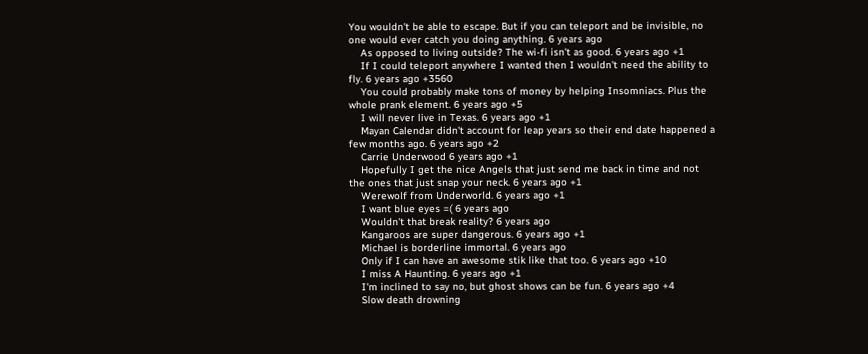You wouldn't be able to escape. But if you can teleport and be invisible, no one would ever catch you doing anything. 6 years ago
    As opposed to living outside? The wi-fi isn't as good. 6 years ago +1
    If I could teleport anywhere I wanted then I wouldn't need the ability to fly. 6 years ago +3560
    You could probably make tons of money by helping Insomniacs. Plus the whole prank element. 6 years ago +5
    I will never live in Texas. 6 years ago +1
    Mayan Calendar didn't account for leap years so their end date happened a few months ago. 6 years ago +2
    Carrie Underwood 6 years ago +1
    Hopefully I get the nice Angels that just send me back in time and not the ones that just snap your neck. 6 years ago +1
    Werewolf from Underworld. 6 years ago +1
    I want blue eyes =( 6 years ago
    Wouldn't that break reality? 6 years ago
    Kangaroos are super dangerous. 6 years ago +1
    Michael is borderline immortal. 6 years ago
    Only if I can have an awesome stik like that too. 6 years ago +10
    I miss A Haunting. 6 years ago +1
    I'm inclined to say no, but ghost shows can be fun. 6 years ago +4
    Slow death drowning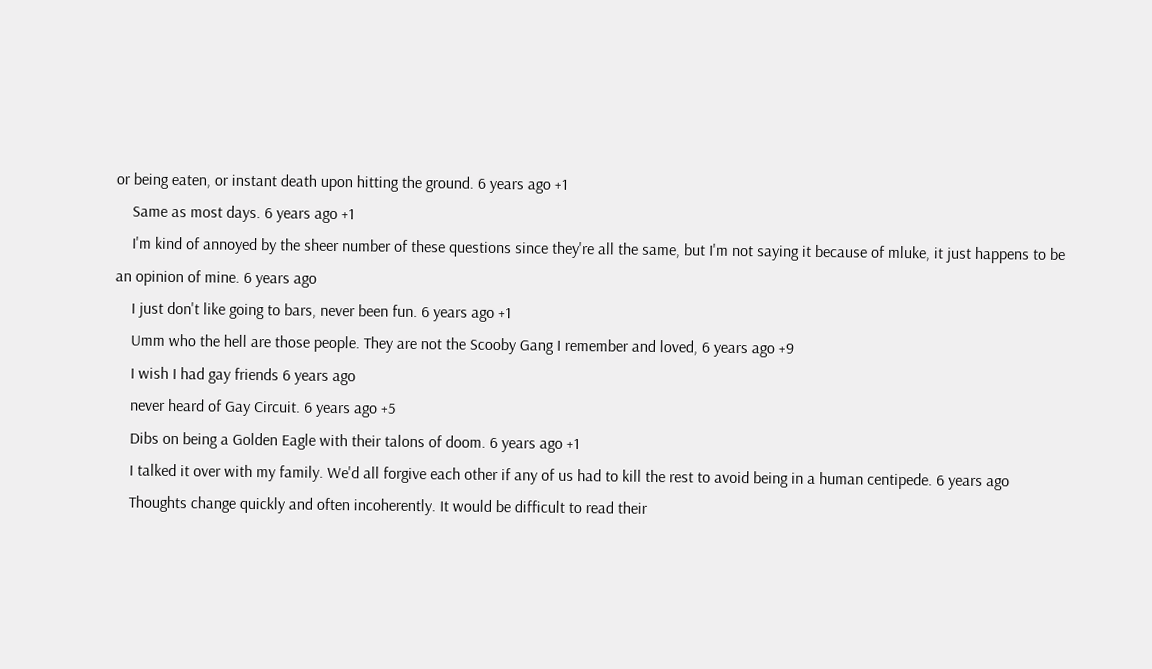or being eaten, or instant death upon hitting the ground. 6 years ago +1
    Same as most days. 6 years ago +1
    I'm kind of annoyed by the sheer number of these questions since they're all the same, but I'm not saying it because of mluke, it just happens to be an opinion of mine. 6 years ago
    I just don't like going to bars, never been fun. 6 years ago +1
    Umm who the hell are those people. They are not the Scooby Gang I remember and loved, 6 years ago +9
    I wish I had gay friends 6 years ago
    never heard of Gay Circuit. 6 years ago +5
    Dibs on being a Golden Eagle with their talons of doom. 6 years ago +1
    I talked it over with my family. We'd all forgive each other if any of us had to kill the rest to avoid being in a human centipede. 6 years ago
    Thoughts change quickly and often incoherently. It would be difficult to read their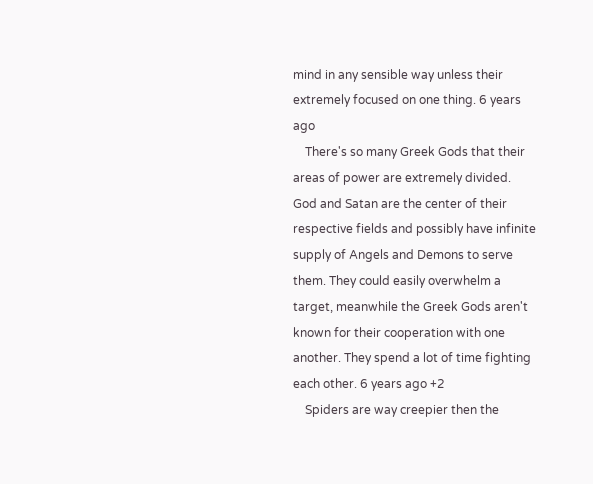mind in any sensible way unless their extremely focused on one thing. 6 years ago
    There's so many Greek Gods that their areas of power are extremely divided. God and Satan are the center of their respective fields and possibly have infinite supply of Angels and Demons to serve them. They could easily overwhelm a target, meanwhile the Greek Gods aren't known for their cooperation with one another. They spend a lot of time fighting each other. 6 years ago +2
    Spiders are way creepier then the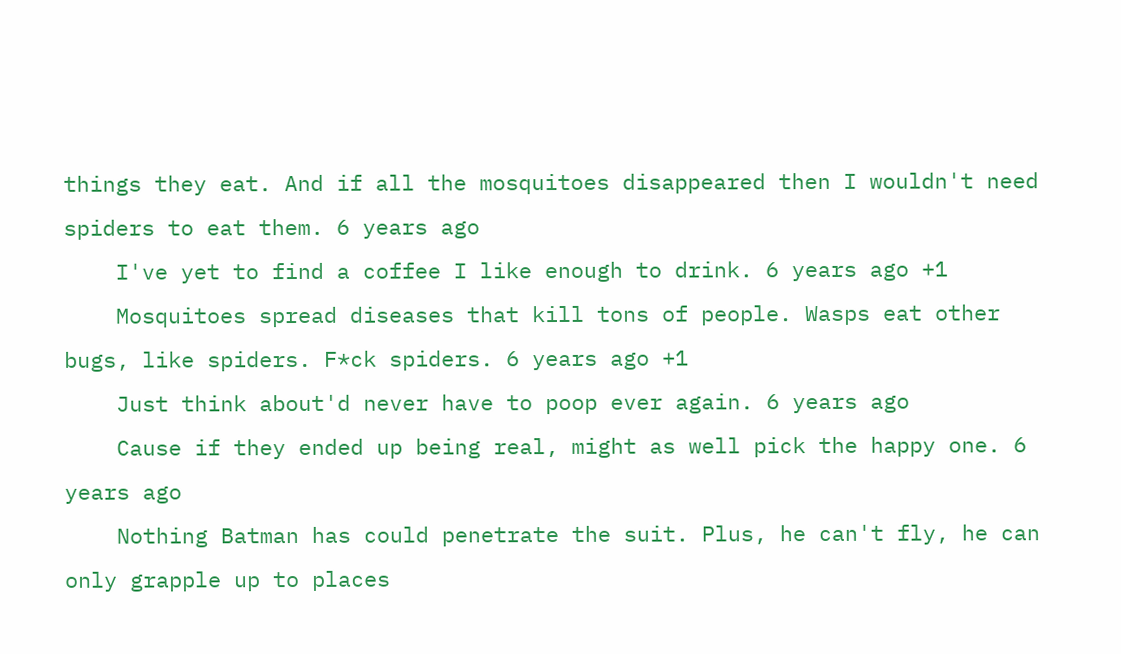things they eat. And if all the mosquitoes disappeared then I wouldn't need spiders to eat them. 6 years ago
    I've yet to find a coffee I like enough to drink. 6 years ago +1
    Mosquitoes spread diseases that kill tons of people. Wasps eat other bugs, like spiders. F*ck spiders. 6 years ago +1
    Just think about'd never have to poop ever again. 6 years ago
    Cause if they ended up being real, might as well pick the happy one. 6 years ago
    Nothing Batman has could penetrate the suit. Plus, he can't fly, he can only grapple up to places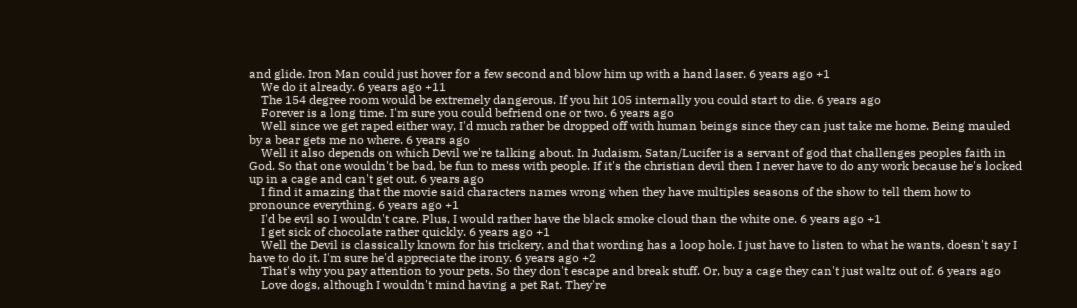and glide. Iron Man could just hover for a few second and blow him up with a hand laser. 6 years ago +1
    We do it already. 6 years ago +11
    The 154 degree room would be extremely dangerous. If you hit 105 internally you could start to die. 6 years ago
    Forever is a long time. I'm sure you could befriend one or two. 6 years ago
    Well since we get raped either way, I'd much rather be dropped off with human beings since they can just take me home. Being mauled by a bear gets me no where. 6 years ago
    Well it also depends on which Devil we're talking about. In Judaism, Satan/Lucifer is a servant of god that challenges peoples faith in God. So that one wouldn't be bad, be fun to mess with people. If it's the christian devil then I never have to do any work because he's locked up in a cage and can't get out. 6 years ago
    I find it amazing that the movie said characters names wrong when they have multiples seasons of the show to tell them how to pronounce everything. 6 years ago +1
    I'd be evil so I wouldn't care. Plus, I would rather have the black smoke cloud than the white one. 6 years ago +1
    I get sick of chocolate rather quickly. 6 years ago +1
    Well the Devil is classically known for his trickery, and that wording has a loop hole. I just have to listen to what he wants, doesn't say I have to do it. I'm sure he'd appreciate the irony. 6 years ago +2
    That's why you pay attention to your pets. So they don't escape and break stuff. Or, buy a cage they can't just waltz out of. 6 years ago
    Love dogs, although I wouldn't mind having a pet Rat. They're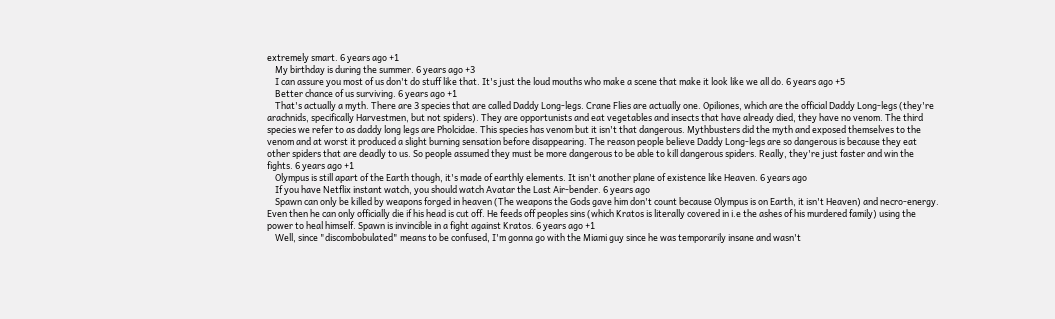extremely smart. 6 years ago +1
    My birthday is during the summer. 6 years ago +3
    I can assure you most of us don't do stuff like that. It's just the loud mouths who make a scene that make it look like we all do. 6 years ago +5
    Better chance of us surviving. 6 years ago +1
    That's actually a myth. There are 3 species that are called Daddy Long-legs. Crane Flies are actually one. Opiliones, which are the official Daddy Long-legs (they're arachnids, specifically Harvestmen, but not spiders). They are opportunists and eat vegetables and insects that have already died, they have no venom. The third species we refer to as daddy long legs are Pholcidae. This species has venom but it isn't that dangerous. Mythbusters did the myth and exposed themselves to the venom and at worst it produced a slight burning sensation before disappearing. The reason people believe Daddy Long-legs are so dangerous is because they eat other spiders that are deadly to us. So people assumed they must be more dangerous to be able to kill dangerous spiders. Really, they're just faster and win the fights. 6 years ago +1
    Olympus is still apart of the Earth though, it's made of earthly elements. It isn't another plane of existence like Heaven. 6 years ago
    If you have Netflix instant watch, you should watch Avatar the Last Air-bender. 6 years ago
    Spawn can only be killed by weapons forged in heaven (The weapons the Gods gave him don't count because Olympus is on Earth, it isn't Heaven) and necro-energy. Even then he can only officially die if his head is cut off. He feeds off peoples sins (which Kratos is literally covered in i.e the ashes of his murdered family) using the power to heal himself. Spawn is invincible in a fight against Kratos. 6 years ago +1
    Well, since "discombobulated" means to be confused, I'm gonna go with the Miami guy since he was temporarily insane and wasn't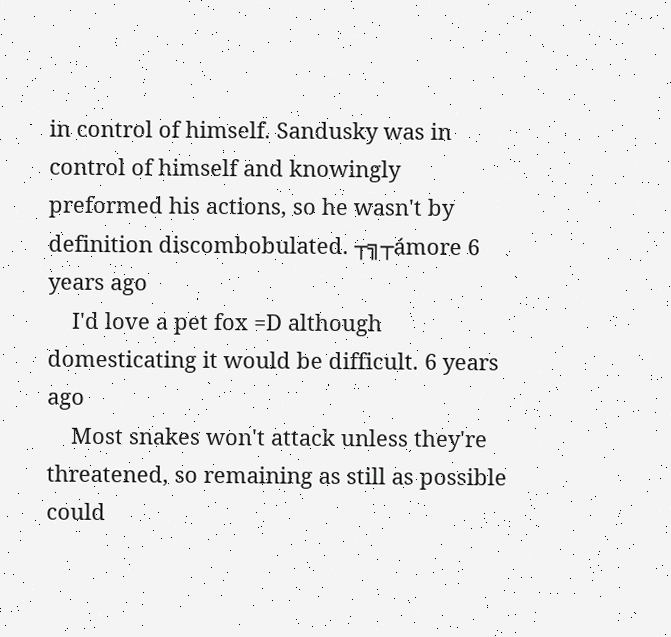in control of himself. Sandusky was in control of himself and knowingly preformed his actions, so he wasn't by definition discombobulated. ┬╗┬ámore 6 years ago
    I'd love a pet fox =D although domesticating it would be difficult. 6 years ago
    Most snakes won't attack unless they're threatened, so remaining as still as possible could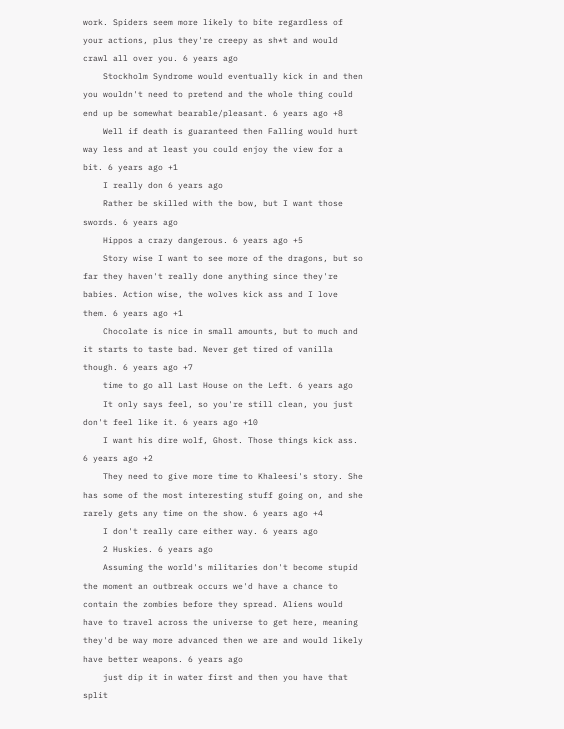work. Spiders seem more likely to bite regardless of your actions, plus they're creepy as sh*t and would crawl all over you. 6 years ago
    Stockholm Syndrome would eventually kick in and then you wouldn't need to pretend and the whole thing could end up be somewhat bearable/pleasant. 6 years ago +8
    Well if death is guaranteed then Falling would hurt way less and at least you could enjoy the view for a bit. 6 years ago +1
    I really don 6 years ago
    Rather be skilled with the bow, but I want those swords. 6 years ago
    Hippos a crazy dangerous. 6 years ago +5
    Story wise I want to see more of the dragons, but so far they haven't really done anything since they're babies. Action wise, the wolves kick ass and I love them. 6 years ago +1
    Chocolate is nice in small amounts, but to much and it starts to taste bad. Never get tired of vanilla though. 6 years ago +7
    time to go all Last House on the Left. 6 years ago
    It only says feel, so you're still clean, you just don't feel like it. 6 years ago +10
    I want his dire wolf, Ghost. Those things kick ass. 6 years ago +2
    They need to give more time to Khaleesi's story. She has some of the most interesting stuff going on, and she rarely gets any time on the show. 6 years ago +4
    I don't really care either way. 6 years ago
    2 Huskies. 6 years ago
    Assuming the world's militaries don't become stupid the moment an outbreak occurs we'd have a chance to contain the zombies before they spread. Aliens would have to travel across the universe to get here, meaning they'd be way more advanced then we are and would likely have better weapons. 6 years ago
    just dip it in water first and then you have that split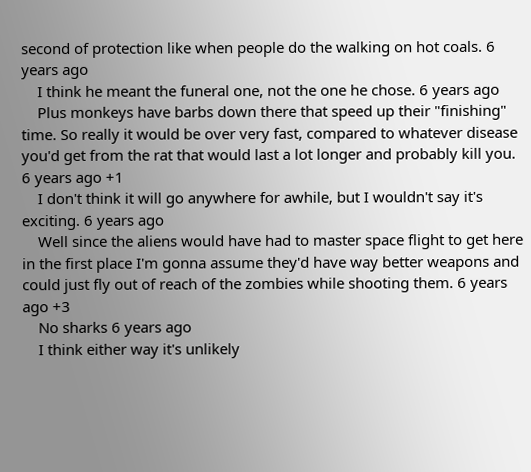second of protection like when people do the walking on hot coals. 6 years ago
    I think he meant the funeral one, not the one he chose. 6 years ago
    Plus monkeys have barbs down there that speed up their "finishing" time. So really it would be over very fast, compared to whatever disease you'd get from the rat that would last a lot longer and probably kill you. 6 years ago +1
    I don't think it will go anywhere for awhile, but I wouldn't say it's exciting. 6 years ago
    Well since the aliens would have had to master space flight to get here in the first place I'm gonna assume they'd have way better weapons and could just fly out of reach of the zombies while shooting them. 6 years ago +3
    No sharks 6 years ago
    I think either way it's unlikely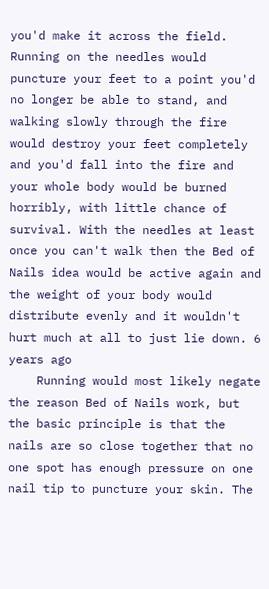you'd make it across the field. Running on the needles would puncture your feet to a point you'd no longer be able to stand, and walking slowly through the fire would destroy your feet completely and you'd fall into the fire and your whole body would be burned horribly, with little chance of survival. With the needles at least once you can't walk then the Bed of Nails idea would be active again and the weight of your body would distribute evenly and it wouldn't hurt much at all to just lie down. 6 years ago
    Running would most likely negate the reason Bed of Nails work, but the basic principle is that the nails are so close together that no one spot has enough pressure on one nail tip to puncture your skin. The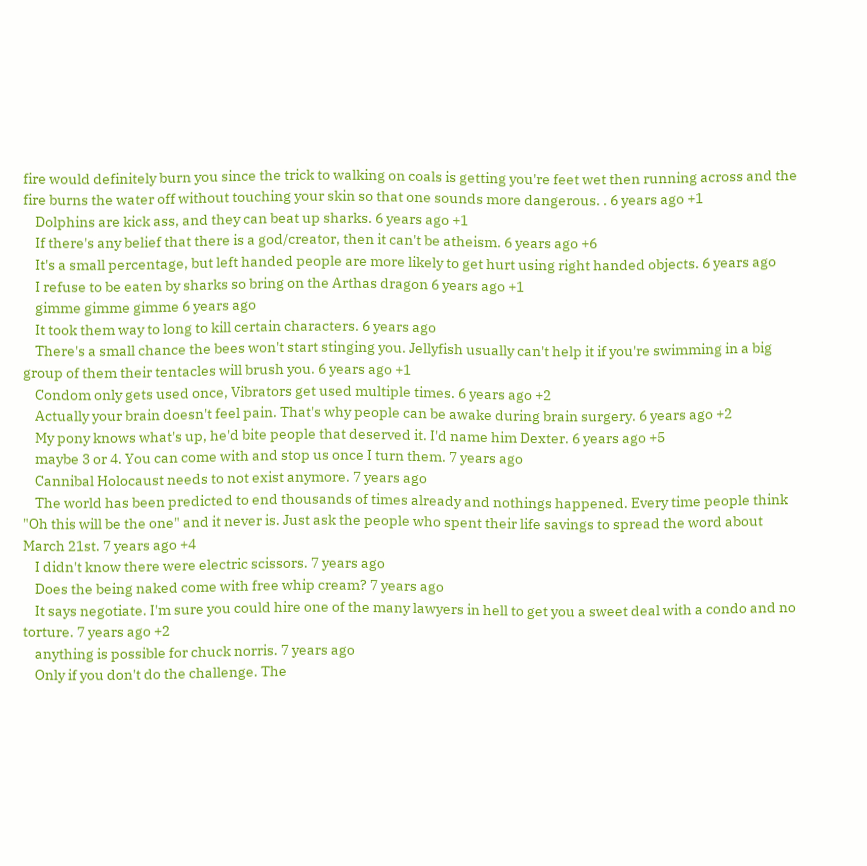fire would definitely burn you since the trick to walking on coals is getting you're feet wet then running across and the fire burns the water off without touching your skin so that one sounds more dangerous. . 6 years ago +1
    Dolphins are kick ass, and they can beat up sharks. 6 years ago +1
    If there's any belief that there is a god/creator, then it can't be atheism. 6 years ago +6
    It's a small percentage, but left handed people are more likely to get hurt using right handed objects. 6 years ago
    I refuse to be eaten by sharks so bring on the Arthas dragon 6 years ago +1
    gimme gimme gimme 6 years ago
    It took them way to long to kill certain characters. 6 years ago
    There's a small chance the bees won't start stinging you. Jellyfish usually can't help it if you're swimming in a big group of them their tentacles will brush you. 6 years ago +1
    Condom only gets used once, Vibrators get used multiple times. 6 years ago +2
    Actually your brain doesn't feel pain. That's why people can be awake during brain surgery. 6 years ago +2
    My pony knows what's up, he'd bite people that deserved it. I'd name him Dexter. 6 years ago +5
    maybe 3 or 4. You can come with and stop us once I turn them. 7 years ago
    Cannibal Holocaust needs to not exist anymore. 7 years ago
    The world has been predicted to end thousands of times already and nothings happened. Every time people think "Oh this will be the one" and it never is. Just ask the people who spent their life savings to spread the word about March 21st. 7 years ago +4
    I didn't know there were electric scissors. 7 years ago
    Does the being naked come with free whip cream? 7 years ago
    It says negotiate. I'm sure you could hire one of the many lawyers in hell to get you a sweet deal with a condo and no torture. 7 years ago +2
    anything is possible for chuck norris. 7 years ago
    Only if you don't do the challenge. The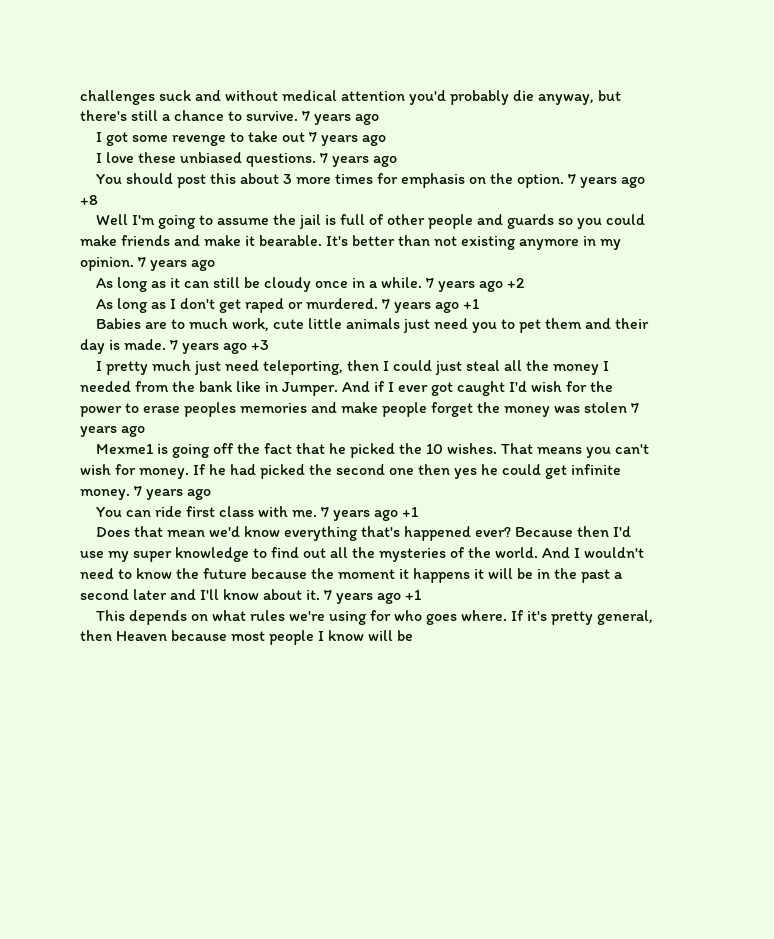challenges suck and without medical attention you'd probably die anyway, but there's still a chance to survive. 7 years ago
    I got some revenge to take out 7 years ago
    I love these unbiased questions. 7 years ago
    You should post this about 3 more times for emphasis on the option. 7 years ago +8
    Well I'm going to assume the jail is full of other people and guards so you could make friends and make it bearable. It's better than not existing anymore in my opinion. 7 years ago
    As long as it can still be cloudy once in a while. 7 years ago +2
    As long as I don't get raped or murdered. 7 years ago +1
    Babies are to much work, cute little animals just need you to pet them and their day is made. 7 years ago +3
    I pretty much just need teleporting, then I could just steal all the money I needed from the bank like in Jumper. And if I ever got caught I'd wish for the power to erase peoples memories and make people forget the money was stolen 7 years ago
    Mexme1 is going off the fact that he picked the 10 wishes. That means you can't wish for money. If he had picked the second one then yes he could get infinite money. 7 years ago
    You can ride first class with me. 7 years ago +1
    Does that mean we'd know everything that's happened ever? Because then I'd use my super knowledge to find out all the mysteries of the world. And I wouldn't need to know the future because the moment it happens it will be in the past a second later and I'll know about it. 7 years ago +1
    This depends on what rules we're using for who goes where. If it's pretty general, then Heaven because most people I know will be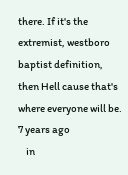there. If it's the extremist, westboro baptist definition, then Hell cause that's where everyone will be. 7 years ago
    in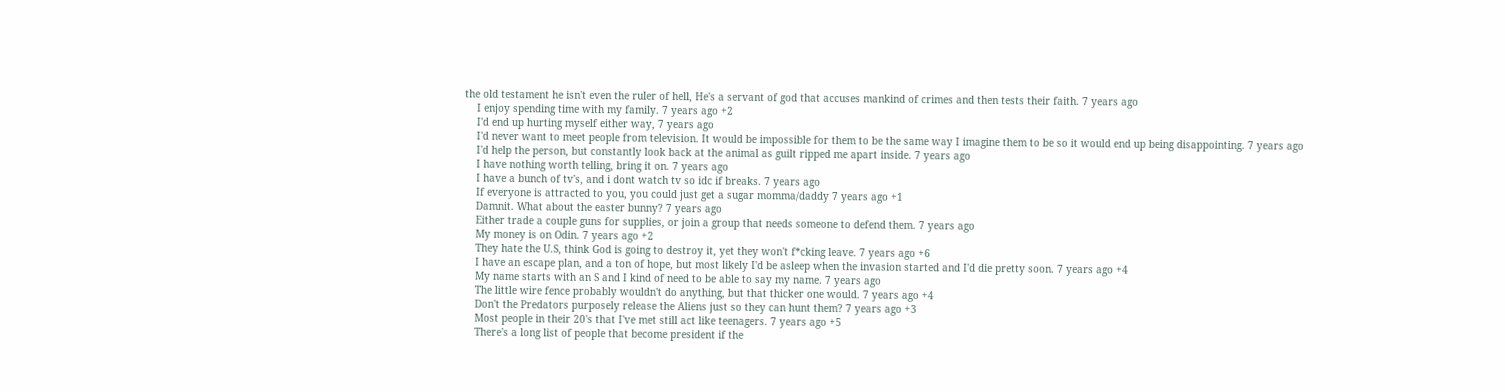the old testament he isn't even the ruler of hell, He's a servant of god that accuses mankind of crimes and then tests their faith. 7 years ago
    I enjoy spending time with my family. 7 years ago +2
    I'd end up hurting myself either way, 7 years ago
    I'd never want to meet people from television. It would be impossible for them to be the same way I imagine them to be so it would end up being disappointing. 7 years ago
    I'd help the person, but constantly look back at the animal as guilt ripped me apart inside. 7 years ago
    I have nothing worth telling, bring it on. 7 years ago
    I have a bunch of tv's, and i dont watch tv so idc if breaks. 7 years ago
    If everyone is attracted to you, you could just get a sugar momma/daddy 7 years ago +1
    Damnit. What about the easter bunny? 7 years ago
    Either trade a couple guns for supplies, or join a group that needs someone to defend them. 7 years ago
    My money is on Odin. 7 years ago +2
    They hate the U.S, think God is going to destroy it, yet they won't f*cking leave. 7 years ago +6
    I have an escape plan, and a ton of hope, but most likely I'd be asleep when the invasion started and I'd die pretty soon. 7 years ago +4
    My name starts with an S and I kind of need to be able to say my name. 7 years ago
    The little wire fence probably wouldn't do anything, but that thicker one would. 7 years ago +4
    Don't the Predators purposely release the Aliens just so they can hunt them? 7 years ago +3
    Most people in their 20's that I've met still act like teenagers. 7 years ago +5
    There's a long list of people that become president if the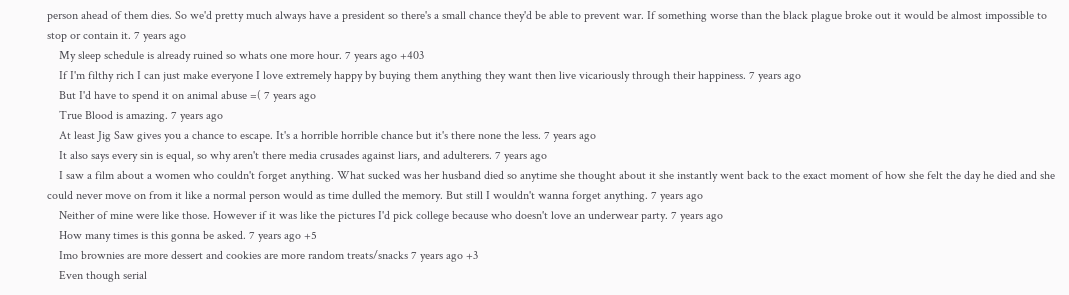person ahead of them dies. So we'd pretty much always have a president so there's a small chance they'd be able to prevent war. If something worse than the black plague broke out it would be almost impossible to stop or contain it. 7 years ago
    My sleep schedule is already ruined so whats one more hour. 7 years ago +403
    If I'm filthy rich I can just make everyone I love extremely happy by buying them anything they want then live vicariously through their happiness. 7 years ago
    But I'd have to spend it on animal abuse =( 7 years ago
    True Blood is amazing. 7 years ago
    At least Jig Saw gives you a chance to escape. It's a horrible horrible chance but it's there none the less. 7 years ago
    It also says every sin is equal, so why aren't there media crusades against liars, and adulterers. 7 years ago
    I saw a film about a women who couldn't forget anything. What sucked was her husband died so anytime she thought about it she instantly went back to the exact moment of how she felt the day he died and she could never move on from it like a normal person would as time dulled the memory. But still I wouldn't wanna forget anything. 7 years ago
    Neither of mine were like those. However if it was like the pictures I'd pick college because who doesn't love an underwear party. 7 years ago
    How many times is this gonna be asked. 7 years ago +5
    Imo brownies are more dessert and cookies are more random treats/snacks 7 years ago +3
    Even though serial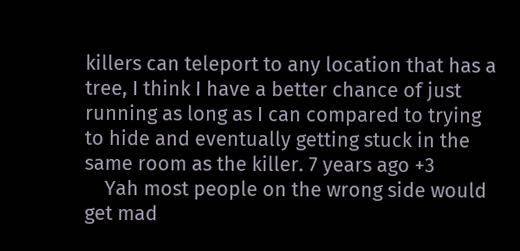killers can teleport to any location that has a tree, I think I have a better chance of just running as long as I can compared to trying to hide and eventually getting stuck in the same room as the killer. 7 years ago +3
    Yah most people on the wrong side would get mad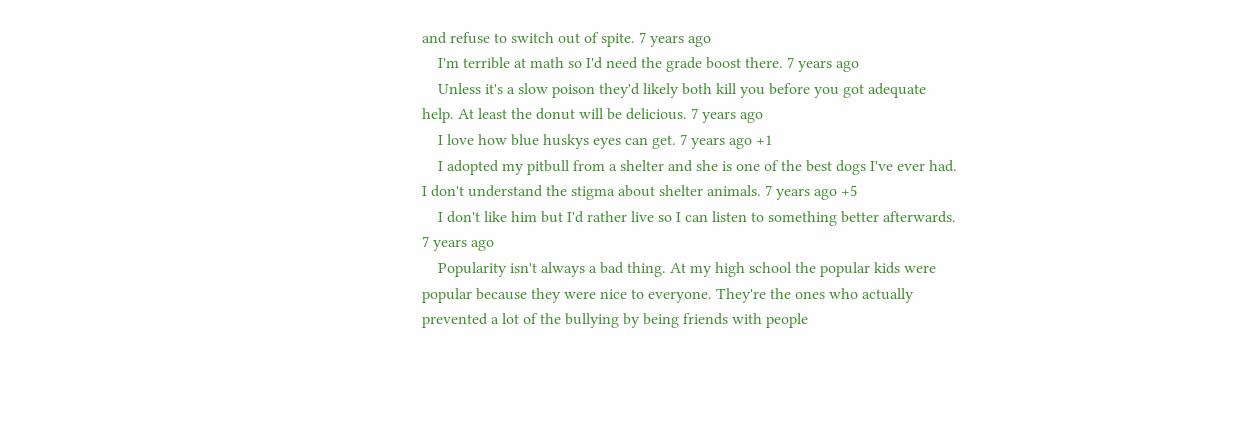and refuse to switch out of spite. 7 years ago
    I'm terrible at math so I'd need the grade boost there. 7 years ago
    Unless it's a slow poison they'd likely both kill you before you got adequate help. At least the donut will be delicious. 7 years ago
    I love how blue huskys eyes can get. 7 years ago +1
    I adopted my pitbull from a shelter and she is one of the best dogs I've ever had. I don't understand the stigma about shelter animals. 7 years ago +5
    I don't like him but I'd rather live so I can listen to something better afterwards. 7 years ago
    Popularity isn't always a bad thing. At my high school the popular kids were popular because they were nice to everyone. They're the ones who actually prevented a lot of the bullying by being friends with people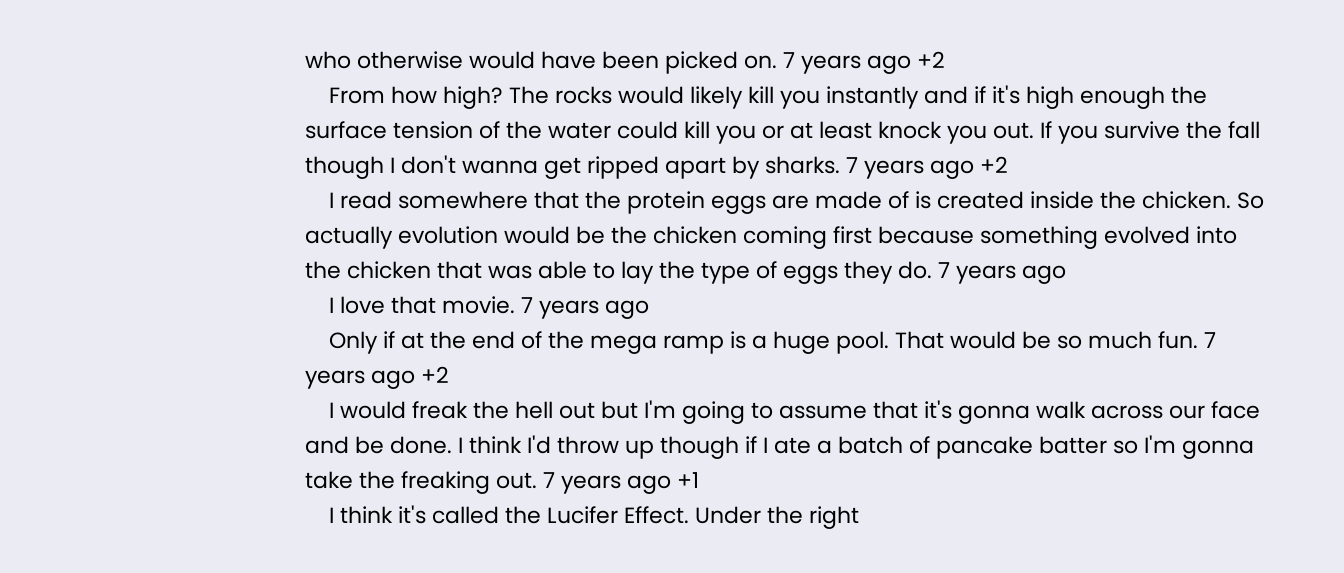who otherwise would have been picked on. 7 years ago +2
    From how high? The rocks would likely kill you instantly and if it's high enough the surface tension of the water could kill you or at least knock you out. If you survive the fall though I don't wanna get ripped apart by sharks. 7 years ago +2
    I read somewhere that the protein eggs are made of is created inside the chicken. So actually evolution would be the chicken coming first because something evolved into the chicken that was able to lay the type of eggs they do. 7 years ago
    I love that movie. 7 years ago
    Only if at the end of the mega ramp is a huge pool. That would be so much fun. 7 years ago +2
    I would freak the hell out but I'm going to assume that it's gonna walk across our face and be done. I think I'd throw up though if I ate a batch of pancake batter so I'm gonna take the freaking out. 7 years ago +1
    I think it's called the Lucifer Effect. Under the right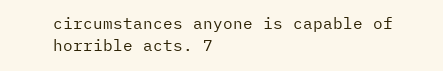circumstances anyone is capable of horrible acts. 7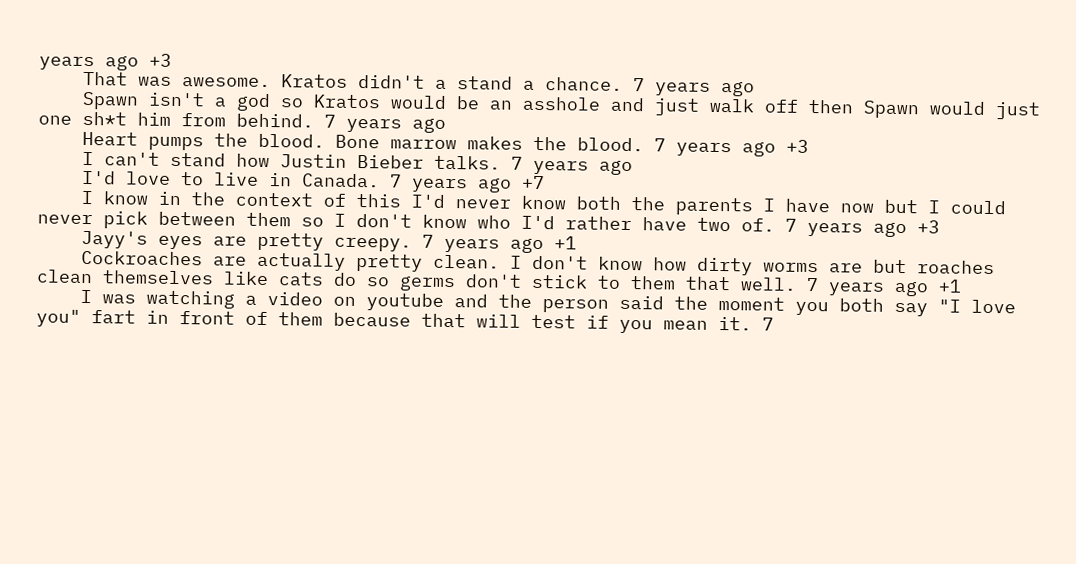years ago +3
    That was awesome. Kratos didn't a stand a chance. 7 years ago
    Spawn isn't a god so Kratos would be an asshole and just walk off then Spawn would just one sh*t him from behind. 7 years ago
    Heart pumps the blood. Bone marrow makes the blood. 7 years ago +3
    I can't stand how Justin Bieber talks. 7 years ago
    I'd love to live in Canada. 7 years ago +7
    I know in the context of this I'd never know both the parents I have now but I could never pick between them so I don't know who I'd rather have two of. 7 years ago +3
    Jayy's eyes are pretty creepy. 7 years ago +1
    Cockroaches are actually pretty clean. I don't know how dirty worms are but roaches clean themselves like cats do so germs don't stick to them that well. 7 years ago +1
    I was watching a video on youtube and the person said the moment you both say "I love you" fart in front of them because that will test if you mean it. 7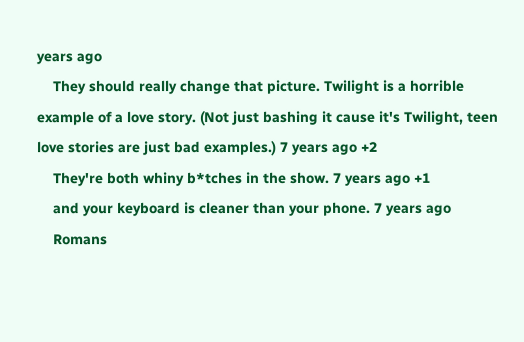years ago
    They should really change that picture. Twilight is a horrible example of a love story. (Not just bashing it cause it's Twilight, teen love stories are just bad examples.) 7 years ago +2
    They're both whiny b*tches in the show. 7 years ago +1
    and your keyboard is cleaner than your phone. 7 years ago
    Romans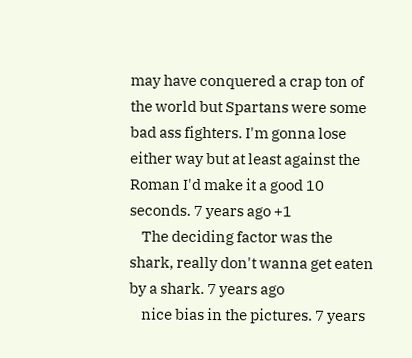may have conquered a crap ton of the world but Spartans were some bad ass fighters. I'm gonna lose either way but at least against the Roman I'd make it a good 10 seconds. 7 years ago +1
    The deciding factor was the shark, really don't wanna get eaten by a shark. 7 years ago
    nice bias in the pictures. 7 years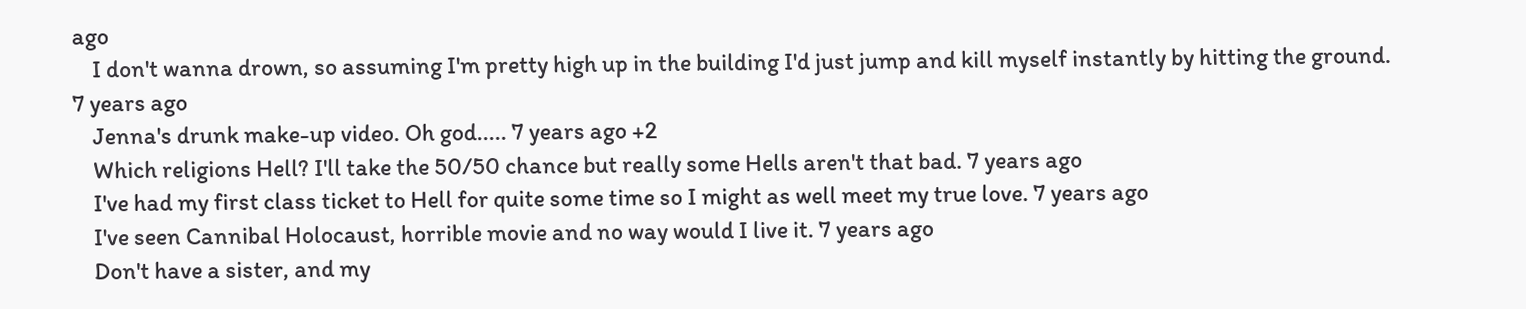ago
    I don't wanna drown, so assuming I'm pretty high up in the building I'd just jump and kill myself instantly by hitting the ground. 7 years ago
    Jenna's drunk make-up video. Oh god..... 7 years ago +2
    Which religions Hell? I'll take the 50/50 chance but really some Hells aren't that bad. 7 years ago
    I've had my first class ticket to Hell for quite some time so I might as well meet my true love. 7 years ago
    I've seen Cannibal Holocaust, horrible movie and no way would I live it. 7 years ago
    Don't have a sister, and my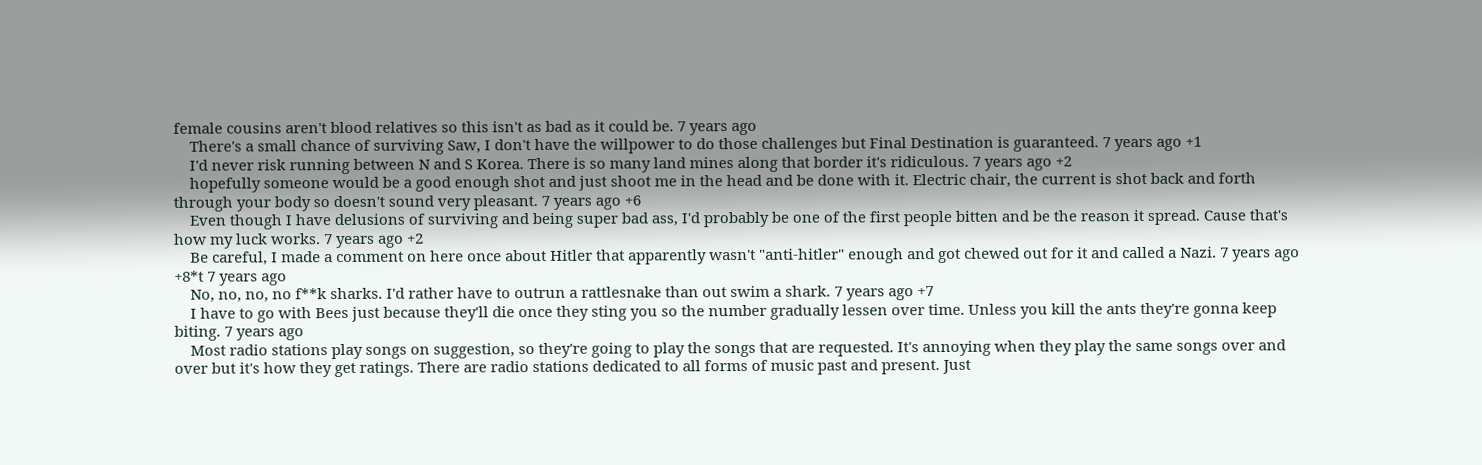female cousins aren't blood relatives so this isn't as bad as it could be. 7 years ago
    There's a small chance of surviving Saw, I don't have the willpower to do those challenges but Final Destination is guaranteed. 7 years ago +1
    I'd never risk running between N and S Korea. There is so many land mines along that border it's ridiculous. 7 years ago +2
    hopefully someone would be a good enough shot and just shoot me in the head and be done with it. Electric chair, the current is shot back and forth through your body so doesn't sound very pleasant. 7 years ago +6
    Even though I have delusions of surviving and being super bad ass, I'd probably be one of the first people bitten and be the reason it spread. Cause that's how my luck works. 7 years ago +2
    Be careful, I made a comment on here once about Hitler that apparently wasn't "anti-hitler" enough and got chewed out for it and called a Nazi. 7 years ago +8*t 7 years ago
    No, no, no, no f**k sharks. I'd rather have to outrun a rattlesnake than out swim a shark. 7 years ago +7
    I have to go with Bees just because they'll die once they sting you so the number gradually lessen over time. Unless you kill the ants they're gonna keep biting. 7 years ago
    Most radio stations play songs on suggestion, so they're going to play the songs that are requested. It's annoying when they play the same songs over and over but it's how they get ratings. There are radio stations dedicated to all forms of music past and present. Just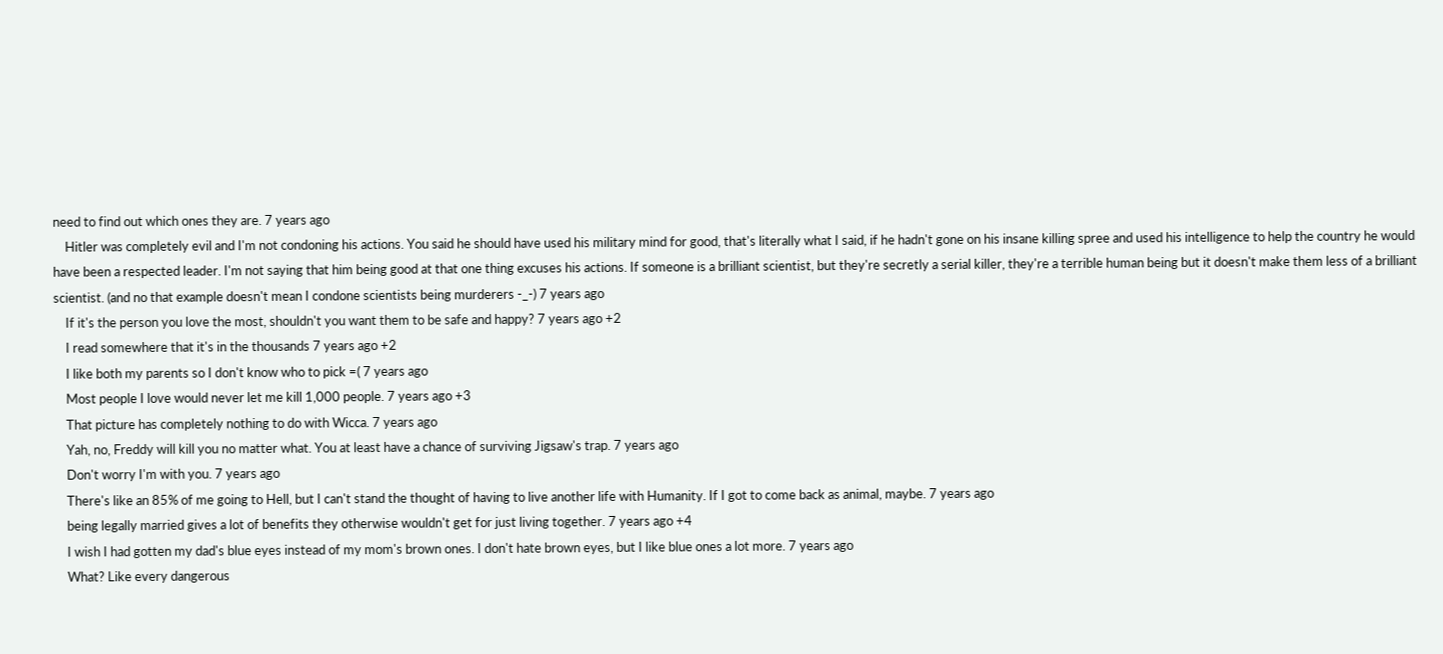need to find out which ones they are. 7 years ago
    Hitler was completely evil and I'm not condoning his actions. You said he should have used his military mind for good, that's literally what I said, if he hadn't gone on his insane killing spree and used his intelligence to help the country he would have been a respected leader. I'm not saying that him being good at that one thing excuses his actions. If someone is a brilliant scientist, but they're secretly a serial killer, they're a terrible human being but it doesn't make them less of a brilliant scientist. (and no that example doesn't mean I condone scientists being murderers -_-) 7 years ago
    If it's the person you love the most, shouldn't you want them to be safe and happy? 7 years ago +2
    I read somewhere that it's in the thousands 7 years ago +2
    I like both my parents so I don't know who to pick =( 7 years ago
    Most people I love would never let me kill 1,000 people. 7 years ago +3
    That picture has completely nothing to do with Wicca. 7 years ago
    Yah, no, Freddy will kill you no matter what. You at least have a chance of surviving Jigsaw's trap. 7 years ago
    Don't worry I'm with you. 7 years ago
    There's like an 85% of me going to Hell, but I can't stand the thought of having to live another life with Humanity. If I got to come back as animal, maybe. 7 years ago
    being legally married gives a lot of benefits they otherwise wouldn't get for just living together. 7 years ago +4
    I wish I had gotten my dad's blue eyes instead of my mom's brown ones. I don't hate brown eyes, but I like blue ones a lot more. 7 years ago
    What? Like every dangerous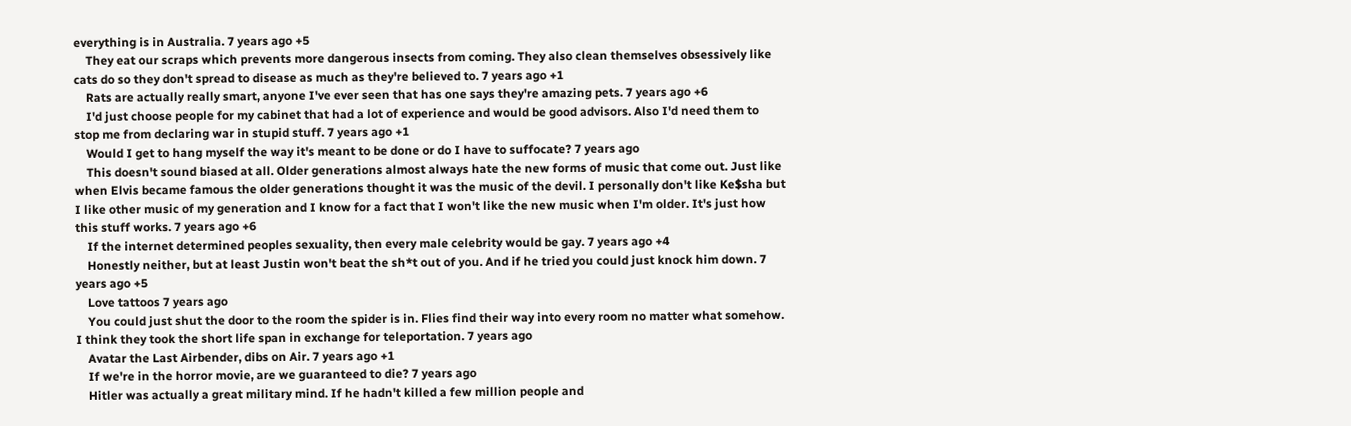everything is in Australia. 7 years ago +5
    They eat our scraps which prevents more dangerous insects from coming. They also clean themselves obsessively like cats do so they don't spread to disease as much as they're believed to. 7 years ago +1
    Rats are actually really smart, anyone I've ever seen that has one says they're amazing pets. 7 years ago +6
    I'd just choose people for my cabinet that had a lot of experience and would be good advisors. Also I'd need them to stop me from declaring war in stupid stuff. 7 years ago +1
    Would I get to hang myself the way it's meant to be done or do I have to suffocate? 7 years ago
    This doesn't sound biased at all. Older generations almost always hate the new forms of music that come out. Just like when Elvis became famous the older generations thought it was the music of the devil. I personally don't like Ke$sha but I like other music of my generation and I know for a fact that I won't like the new music when I'm older. It's just how this stuff works. 7 years ago +6
    If the internet determined peoples sexuality, then every male celebrity would be gay. 7 years ago +4
    Honestly neither, but at least Justin won't beat the sh*t out of you. And if he tried you could just knock him down. 7 years ago +5
    Love tattoos 7 years ago
    You could just shut the door to the room the spider is in. Flies find their way into every room no matter what somehow. I think they took the short life span in exchange for teleportation. 7 years ago
    Avatar the Last Airbender, dibs on Air. 7 years ago +1
    If we're in the horror movie, are we guaranteed to die? 7 years ago
    Hitler was actually a great military mind. If he hadn't killed a few million people and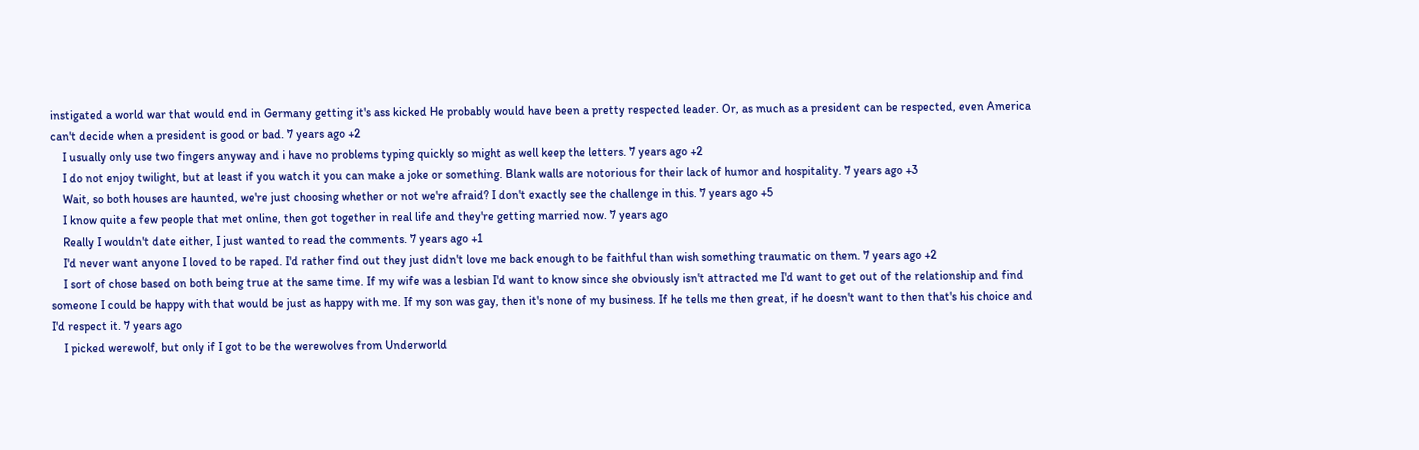instigated a world war that would end in Germany getting it's ass kicked He probably would have been a pretty respected leader. Or, as much as a president can be respected, even America can't decide when a president is good or bad. 7 years ago +2
    I usually only use two fingers anyway and i have no problems typing quickly so might as well keep the letters. 7 years ago +2
    I do not enjoy twilight, but at least if you watch it you can make a joke or something. Blank walls are notorious for their lack of humor and hospitality. 7 years ago +3
    Wait, so both houses are haunted, we're just choosing whether or not we're afraid? I don't exactly see the challenge in this. 7 years ago +5
    I know quite a few people that met online, then got together in real life and they're getting married now. 7 years ago
    Really I wouldn't date either, I just wanted to read the comments. 7 years ago +1
    I'd never want anyone I loved to be raped. I'd rather find out they just didn't love me back enough to be faithful than wish something traumatic on them. 7 years ago +2
    I sort of chose based on both being true at the same time. If my wife was a lesbian I'd want to know since she obviously isn't attracted me I'd want to get out of the relationship and find someone I could be happy with that would be just as happy with me. If my son was gay, then it's none of my business. If he tells me then great, if he doesn't want to then that's his choice and I'd respect it. 7 years ago
    I picked werewolf, but only if I got to be the werewolves from Underworld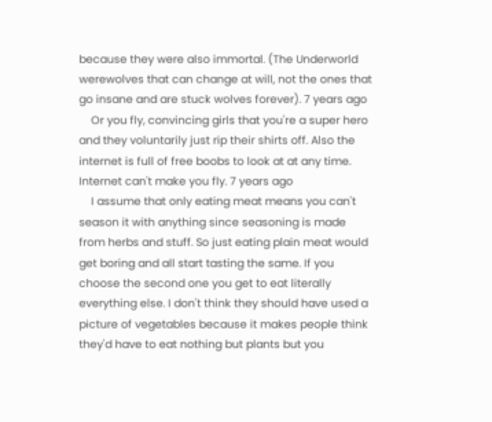because they were also immortal. (The Underworld werewolves that can change at will, not the ones that go insane and are stuck wolves forever). 7 years ago
    Or you fly, convincing girls that you're a super hero and they voluntarily just rip their shirts off. Also the internet is full of free boobs to look at at any time. Internet can't make you fly. 7 years ago
    I assume that only eating meat means you can't season it with anything since seasoning is made from herbs and stuff. So just eating plain meat would get boring and all start tasting the same. If you choose the second one you get to eat literally everything else. I don't think they should have used a picture of vegetables because it makes people think they'd have to eat nothing but plants but you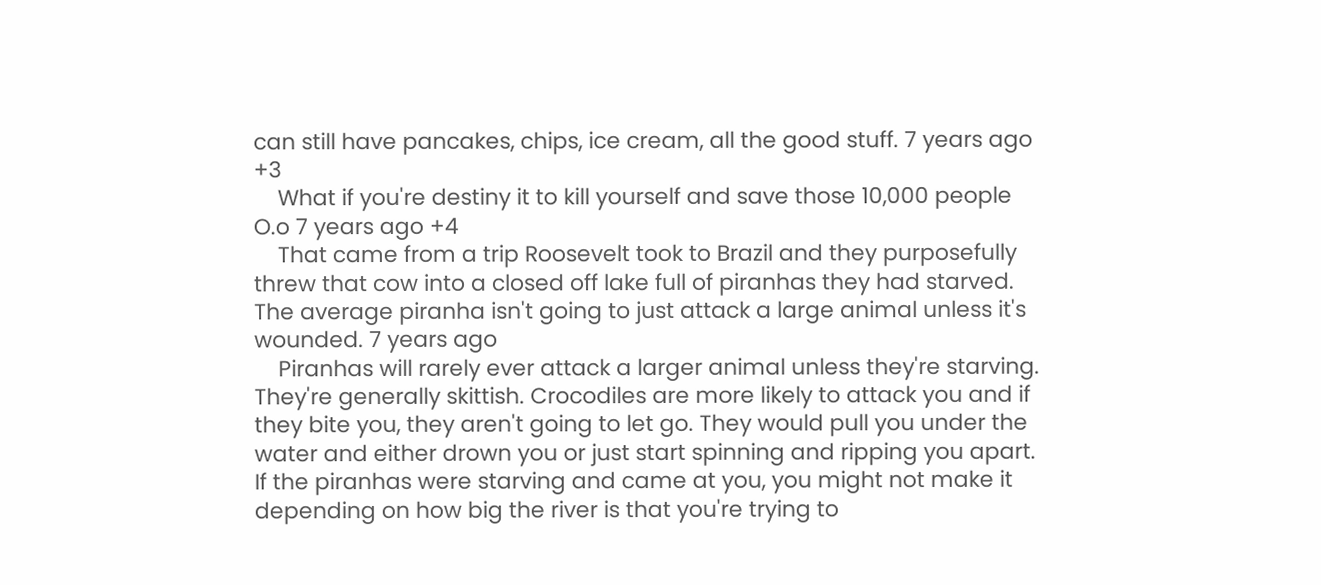can still have pancakes, chips, ice cream, all the good stuff. 7 years ago +3
    What if you're destiny it to kill yourself and save those 10,000 people O.o 7 years ago +4
    That came from a trip Roosevelt took to Brazil and they purposefully threw that cow into a closed off lake full of piranhas they had starved. The average piranha isn't going to just attack a large animal unless it's wounded. 7 years ago
    Piranhas will rarely ever attack a larger animal unless they're starving. They're generally skittish. Crocodiles are more likely to attack you and if they bite you, they aren't going to let go. They would pull you under the water and either drown you or just start spinning and ripping you apart. If the piranhas were starving and came at you, you might not make it depending on how big the river is that you're trying to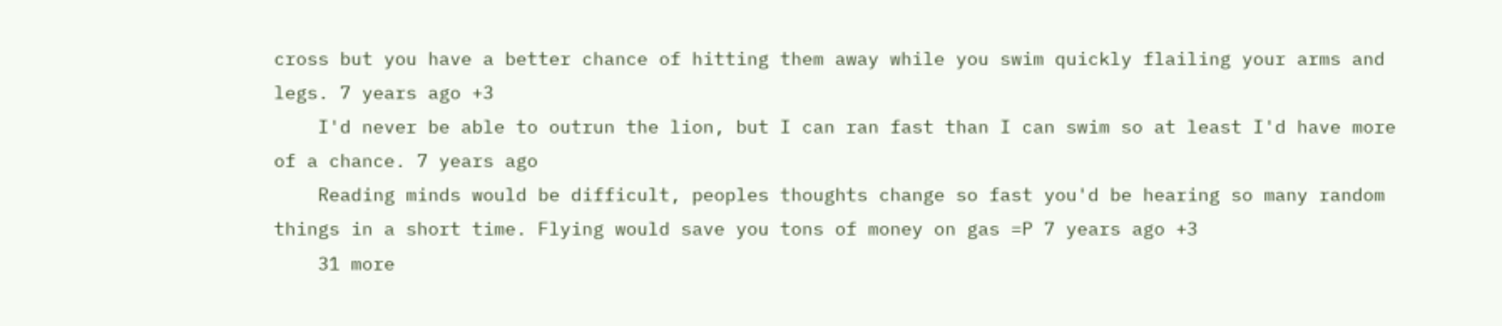cross but you have a better chance of hitting them away while you swim quickly flailing your arms and legs. 7 years ago +3
    I'd never be able to outrun the lion, but I can ran fast than I can swim so at least I'd have more of a chance. 7 years ago
    Reading minds would be difficult, peoples thoughts change so fast you'd be hearing so many random things in a short time. Flying would save you tons of money on gas =P 7 years ago +3
    31 more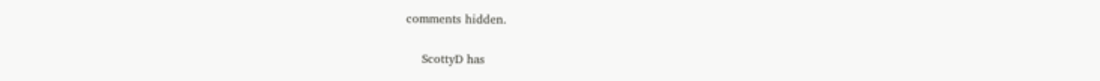comments hidden.

    ScottyD has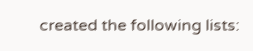created the following lists: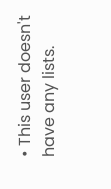• This user doesn't have any lists.